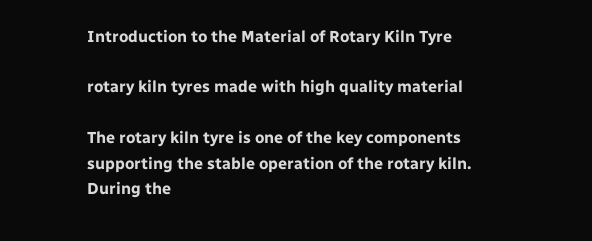Introduction to the Material of Rotary Kiln Tyre

rotary kiln tyres made with high quality material

The rotary kiln tyre is one of the key components supporting the stable operation of the rotary kiln. During the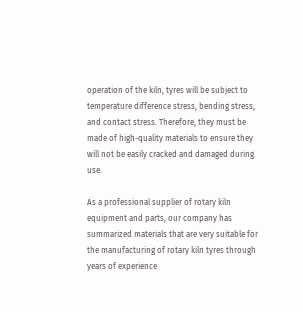operation of the kiln, tyres will be subject to temperature difference stress, bending stress, and contact stress. Therefore, they must be made of high-quality materials to ensure they will not be easily cracked and damaged during use.

As a professional supplier of rotary kiln equipment and parts, our company has summarized materials that are very suitable for the manufacturing of rotary kiln tyres through years of experience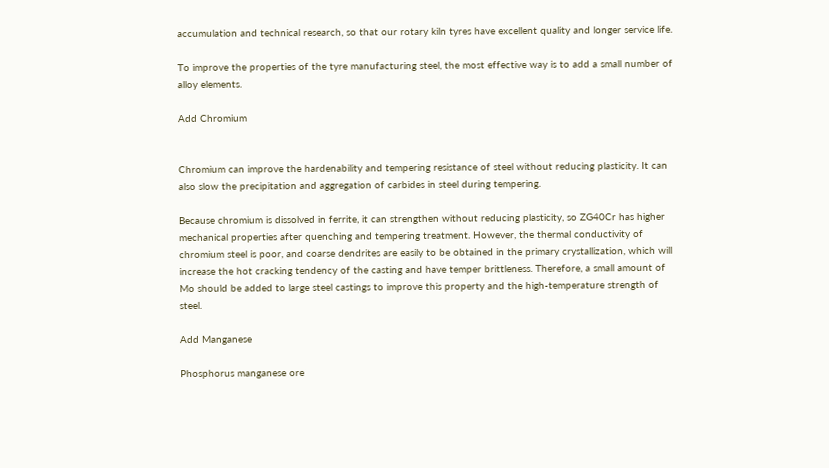accumulation and technical research, so that our rotary kiln tyres have excellent quality and longer service life.

To improve the properties of the tyre manufacturing steel, the most effective way is to add a small number of alloy elements.

Add Chromium


Chromium can improve the hardenability and tempering resistance of steel without reducing plasticity. It can also slow the precipitation and aggregation of carbides in steel during tempering.

Because chromium is dissolved in ferrite, it can strengthen without reducing plasticity, so ZG40Cr has higher mechanical properties after quenching and tempering treatment. However, the thermal conductivity of chromium steel is poor, and coarse dendrites are easily to be obtained in the primary crystallization, which will increase the hot cracking tendency of the casting and have temper brittleness. Therefore, a small amount of Mo should be added to large steel castings to improve this property and the high-temperature strength of steel.

Add Manganese

Phosphorus manganese ore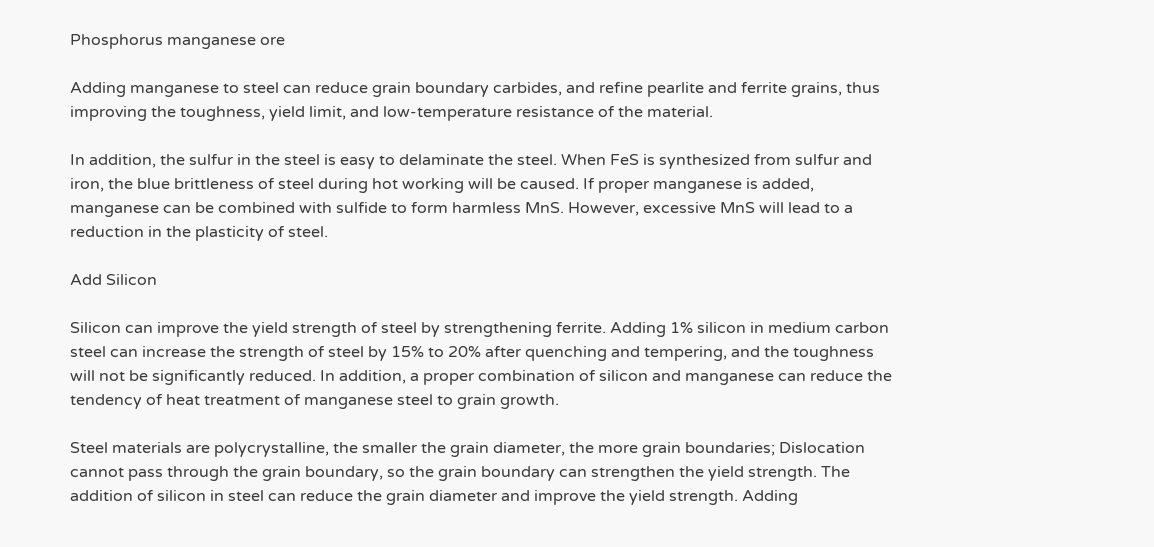Phosphorus manganese ore

Adding manganese to steel can reduce grain boundary carbides, and refine pearlite and ferrite grains, thus improving the toughness, yield limit, and low-temperature resistance of the material.

In addition, the sulfur in the steel is easy to delaminate the steel. When FeS is synthesized from sulfur and iron, the blue brittleness of steel during hot working will be caused. If proper manganese is added, manganese can be combined with sulfide to form harmless MnS. However, excessive MnS will lead to a reduction in the plasticity of steel.

Add Silicon

Silicon can improve the yield strength of steel by strengthening ferrite. Adding 1% silicon in medium carbon steel can increase the strength of steel by 15% to 20% after quenching and tempering, and the toughness will not be significantly reduced. In addition, a proper combination of silicon and manganese can reduce the tendency of heat treatment of manganese steel to grain growth.

Steel materials are polycrystalline, the smaller the grain diameter, the more grain boundaries; Dislocation cannot pass through the grain boundary, so the grain boundary can strengthen the yield strength. The addition of silicon in steel can reduce the grain diameter and improve the yield strength. Adding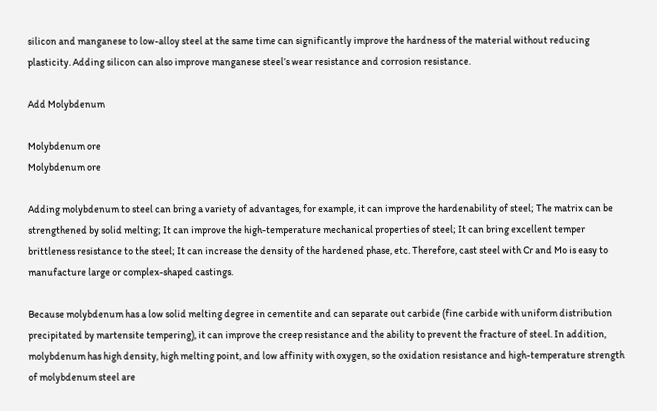silicon and manganese to low-alloy steel at the same time can significantly improve the hardness of the material without reducing plasticity. Adding silicon can also improve manganese steel’s wear resistance and corrosion resistance.

Add Molybdenum

Molybdenum ore
Molybdenum ore

Adding molybdenum to steel can bring a variety of advantages, for example, it can improve the hardenability of steel; The matrix can be strengthened by solid melting; It can improve the high-temperature mechanical properties of steel; It can bring excellent temper brittleness resistance to the steel; It can increase the density of the hardened phase, etc. Therefore, cast steel with Cr and Mo is easy to manufacture large or complex-shaped castings.

Because molybdenum has a low solid melting degree in cementite and can separate out carbide (fine carbide with uniform distribution precipitated by martensite tempering), it can improve the creep resistance and the ability to prevent the fracture of steel. In addition, molybdenum has high density, high melting point, and low affinity with oxygen, so the oxidation resistance and high-temperature strength of molybdenum steel are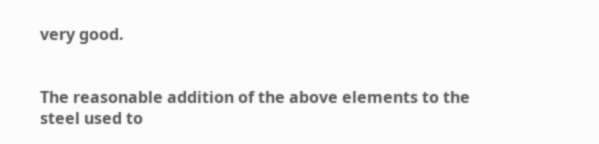very good.


The reasonable addition of the above elements to the steel used to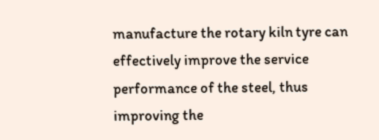manufacture the rotary kiln tyre can effectively improve the service performance of the steel, thus improving the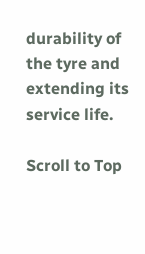durability of the tyre and extending its service life.

Scroll to Top